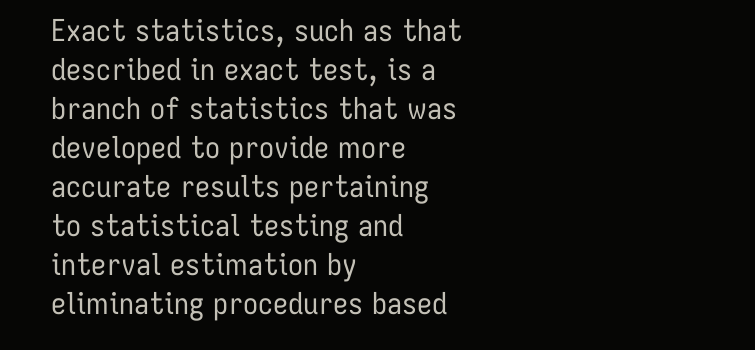Exact statistics, such as that described in exact test, is a branch of statistics that was developed to provide more accurate results pertaining to statistical testing and interval estimation by eliminating procedures based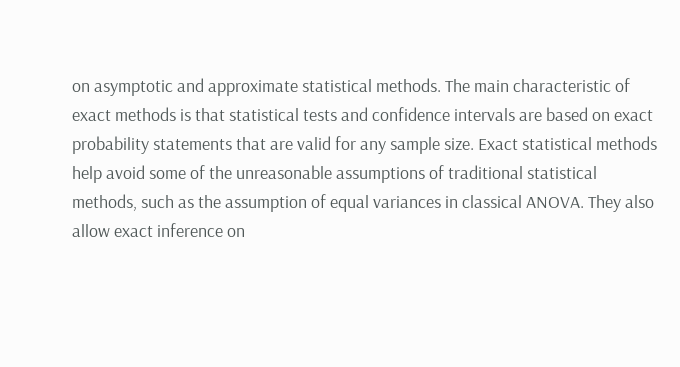on asymptotic and approximate statistical methods. The main characteristic of exact methods is that statistical tests and confidence intervals are based on exact probability statements that are valid for any sample size. Exact statistical methods help avoid some of the unreasonable assumptions of traditional statistical methods, such as the assumption of equal variances in classical ANOVA. They also allow exact inference on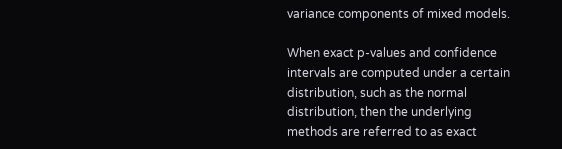variance components of mixed models.

When exact p-values and confidence intervals are computed under a certain distribution, such as the normal distribution, then the underlying methods are referred to as exact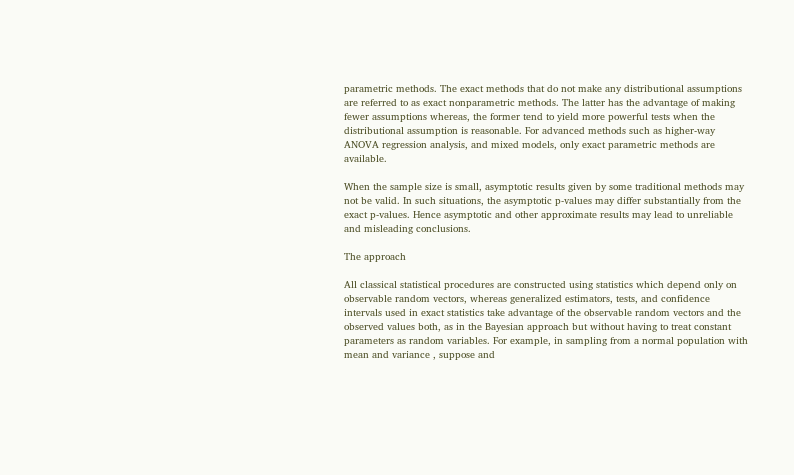parametric methods. The exact methods that do not make any distributional assumptions are referred to as exact nonparametric methods. The latter has the advantage of making fewer assumptions whereas, the former tend to yield more powerful tests when the distributional assumption is reasonable. For advanced methods such as higher-way ANOVA regression analysis, and mixed models, only exact parametric methods are available.

When the sample size is small, asymptotic results given by some traditional methods may not be valid. In such situations, the asymptotic p-values may differ substantially from the exact p-values. Hence asymptotic and other approximate results may lead to unreliable and misleading conclusions.

The approach

All classical statistical procedures are constructed using statistics which depend only on observable random vectors, whereas generalized estimators, tests, and confidence intervals used in exact statistics take advantage of the observable random vectors and the observed values both, as in the Bayesian approach but without having to treat constant parameters as random variables. For example, in sampling from a normal population with mean and variance , suppose and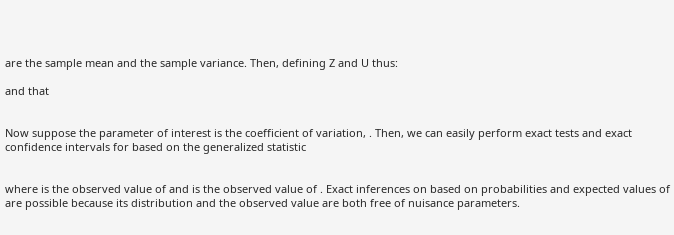are the sample mean and the sample variance. Then, defining Z and U thus:

and that


Now suppose the parameter of interest is the coefficient of variation, . Then, we can easily perform exact tests and exact confidence intervals for based on the generalized statistic


where is the observed value of and is the observed value of . Exact inferences on based on probabilities and expected values of are possible because its distribution and the observed value are both free of nuisance parameters.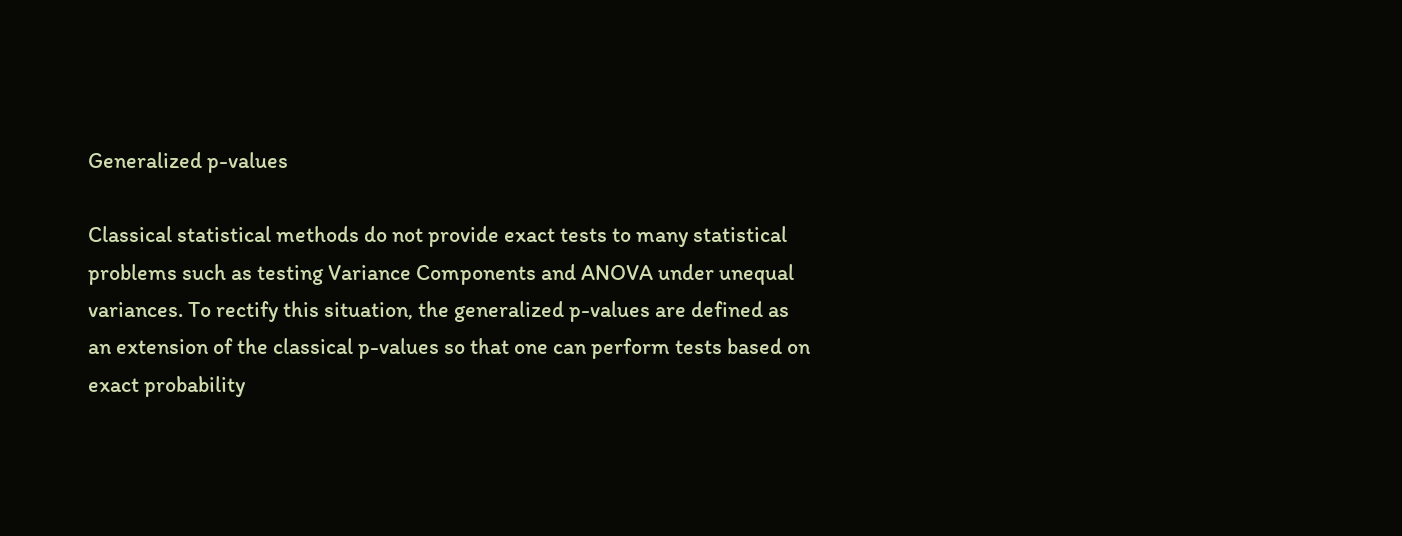Generalized p-values

Classical statistical methods do not provide exact tests to many statistical problems such as testing Variance Components and ANOVA under unequal variances. To rectify this situation, the generalized p-values are defined as an extension of the classical p-values so that one can perform tests based on exact probability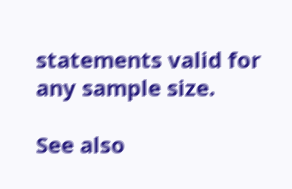statements valid for any sample size.

See also